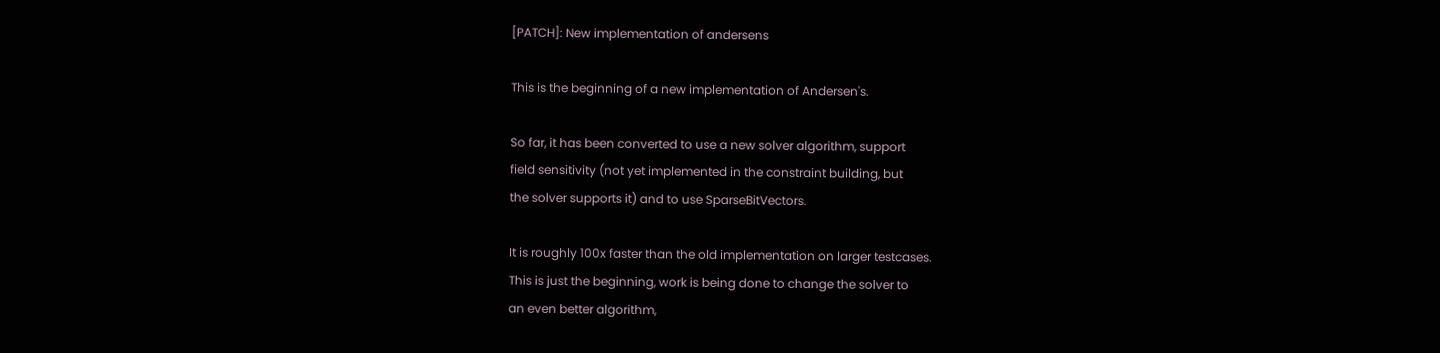[PATCH]: New implementation of andersens

This is the beginning of a new implementation of Andersen's.

So far, it has been converted to use a new solver algorithm, support
field sensitivity (not yet implemented in the constraint building, but
the solver supports it) and to use SparseBitVectors.

It is roughly 100x faster than the old implementation on larger testcases.
This is just the beginning, work is being done to change the solver to
an even better algorithm,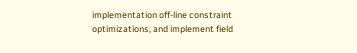implementation off-line constraint
optimizations, and implement field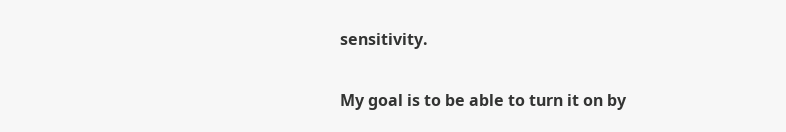sensitivity.

My goal is to be able to turn it on by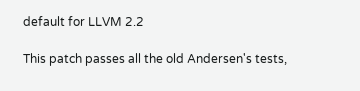default for LLVM 2.2

This patch passes all the old Andersen's tests,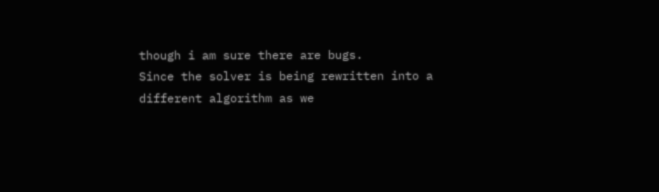though i am sure there are bugs.
Since the solver is being rewritten into a different algorithm as we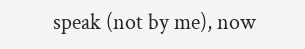speak (not by me), now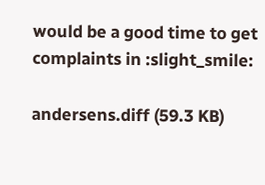would be a good time to get complaints in :slight_smile:

andersens.diff (59.3 KB)